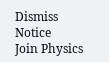Dismiss Notice
Join Physics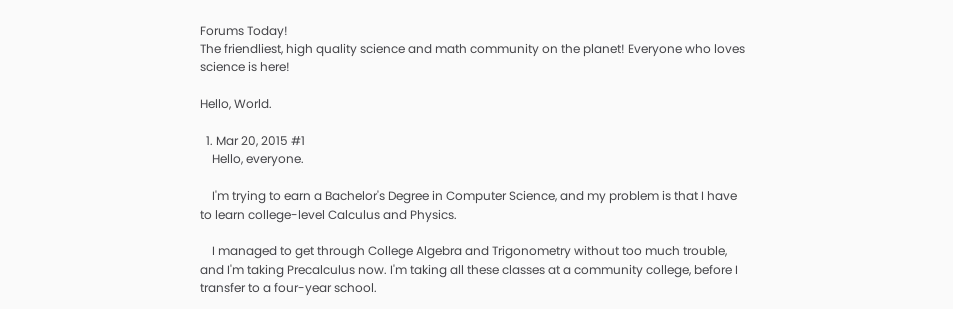Forums Today!
The friendliest, high quality science and math community on the planet! Everyone who loves science is here!

Hello, World.

  1. Mar 20, 2015 #1
    Hello, everyone.

    I'm trying to earn a Bachelor's Degree in Computer Science, and my problem is that I have to learn college-level Calculus and Physics.

    I managed to get through College Algebra and Trigonometry without too much trouble, and I'm taking Precalculus now. I'm taking all these classes at a community college, before I transfer to a four-year school.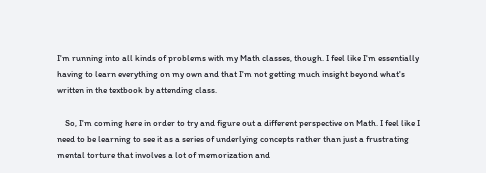I'm running into all kinds of problems with my Math classes, though. I feel like I'm essentially having to learn everything on my own and that I'm not getting much insight beyond what's written in the textbook by attending class.

    So, I'm coming here in order to try and figure out a different perspective on Math. I feel like I need to be learning to see it as a series of underlying concepts rather than just a frustrating mental torture that involves a lot of memorization and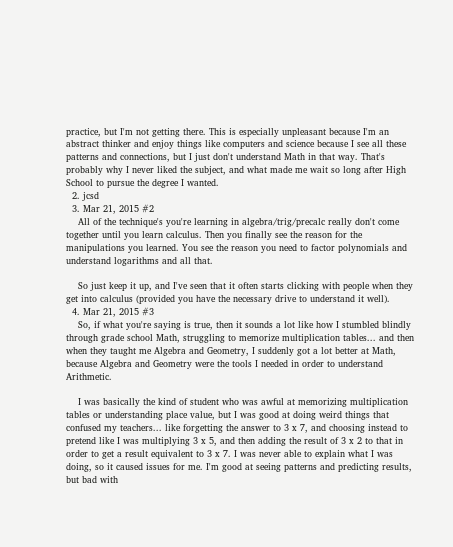practice, but I'm not getting there. This is especially unpleasant because I'm an abstract thinker and enjoy things like computers and science because I see all these patterns and connections, but I just don't understand Math in that way. That's probably why I never liked the subject, and what made me wait so long after High School to pursue the degree I wanted.
  2. jcsd
  3. Mar 21, 2015 #2
    All of the technique's you're learning in algebra/trig/precalc really don't come together until you learn calculus. Then you finally see the reason for the manipulations you learned. You see the reason you need to factor polynomials and understand logarithms and all that.

    So just keep it up, and I've seen that it often starts clicking with people when they get into calculus (provided you have the necessary drive to understand it well).
  4. Mar 21, 2015 #3
    So, if what you're saying is true, then it sounds a lot like how I stumbled blindly through grade school Math, struggling to memorize multiplication tables... and then when they taught me Algebra and Geometry, I suddenly got a lot better at Math, because Algebra and Geometry were the tools I needed in order to understand Arithmetic.

    I was basically the kind of student who was awful at memorizing multiplication tables or understanding place value, but I was good at doing weird things that confused my teachers... like forgetting the answer to 3 x 7, and choosing instead to pretend like I was multiplying 3 x 5, and then adding the result of 3 x 2 to that in order to get a result equivalent to 3 x 7. I was never able to explain what I was doing, so it caused issues for me. I'm good at seeing patterns and predicting results, but bad with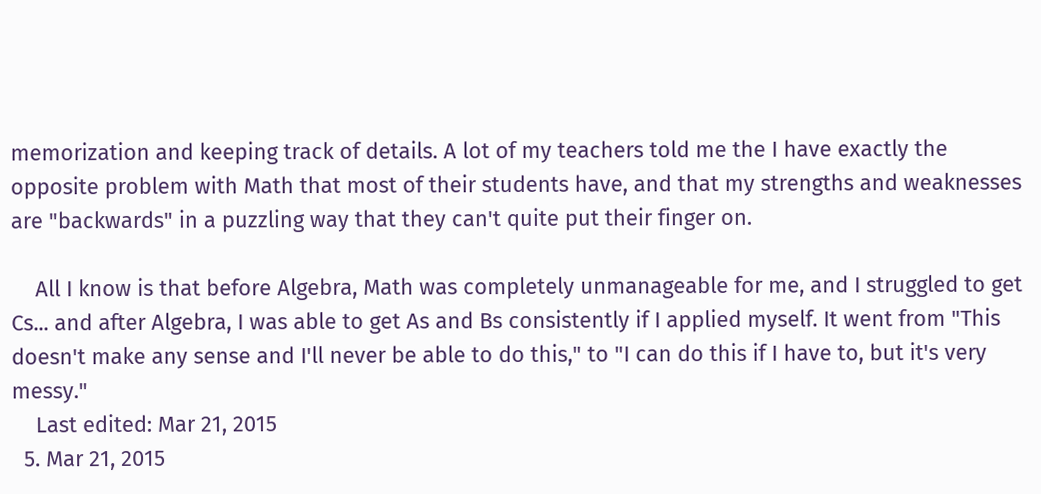memorization and keeping track of details. A lot of my teachers told me the I have exactly the opposite problem with Math that most of their students have, and that my strengths and weaknesses are "backwards" in a puzzling way that they can't quite put their finger on.

    All I know is that before Algebra, Math was completely unmanageable for me, and I struggled to get Cs... and after Algebra, I was able to get As and Bs consistently if I applied myself. It went from "This doesn't make any sense and I'll never be able to do this," to "I can do this if I have to, but it's very messy."
    Last edited: Mar 21, 2015
  5. Mar 21, 2015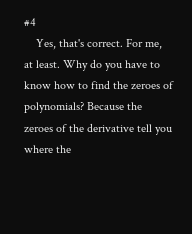#4
    Yes, that's correct. For me, at least. Why do you have to know how to find the zeroes of polynomials? Because the zeroes of the derivative tell you where the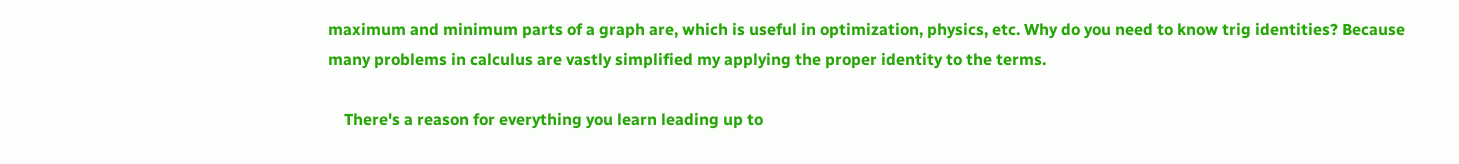maximum and minimum parts of a graph are, which is useful in optimization, physics, etc. Why do you need to know trig identities? Because many problems in calculus are vastly simplified my applying the proper identity to the terms.

    There's a reason for everything you learn leading up to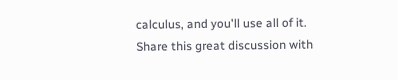calculus, and you'll use all of it.
Share this great discussion with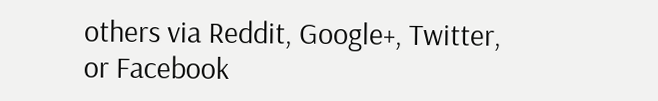others via Reddit, Google+, Twitter, or Facebook